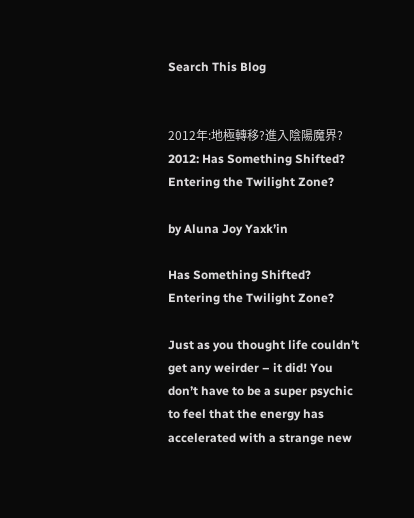Search This Blog


2012年:地極轉移?進入陰陽魔界? 2012: Has Something Shifted? Entering the Twilight Zone?

by Aluna Joy Yaxk’in

Has Something Shifted? Entering the Twilight Zone?

Just as you thought life couldn’t get any weirder – it did! You don’t have to be a super psychic to feel that the energy has accelerated with a strange new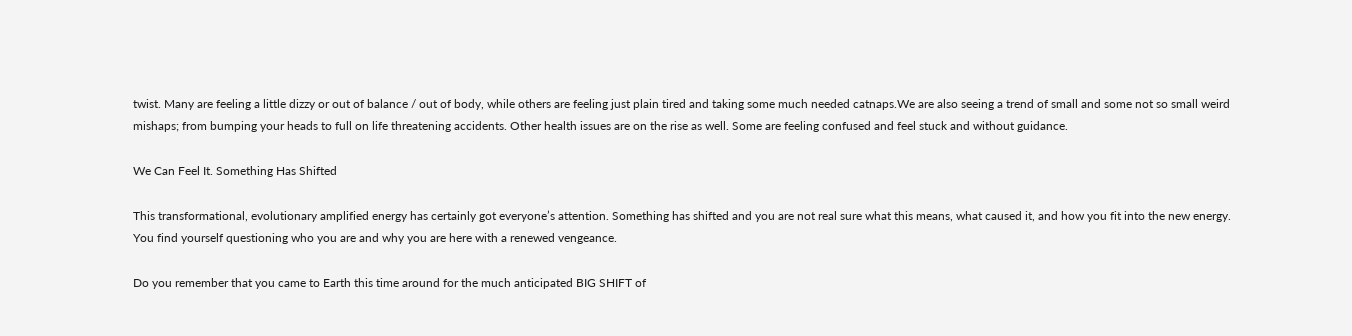twist. Many are feeling a little dizzy or out of balance / out of body, while others are feeling just plain tired and taking some much needed catnaps.We are also seeing a trend of small and some not so small weird mishaps; from bumping your heads to full on life threatening accidents. Other health issues are on the rise as well. Some are feeling confused and feel stuck and without guidance.

We Can Feel It. Something Has Shifted

This transformational, evolutionary amplified energy has certainly got everyone’s attention. Something has shifted and you are not real sure what this means, what caused it, and how you fit into the new energy. You find yourself questioning who you are and why you are here with a renewed vengeance.

Do you remember that you came to Earth this time around for the much anticipated BIG SHIFT of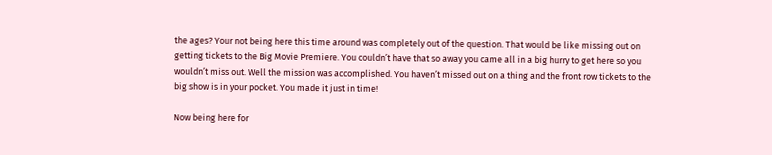the ages? Your not being here this time around was completely out of the question. That would be like missing out on getting tickets to the Big Movie Premiere. You couldn’t have that so away you came all in a big hurry to get here so you wouldn’t miss out. Well the mission was accomplished. You haven’t missed out on a thing and the front row tickets to the big show is in your pocket. You made it just in time!

Now being here for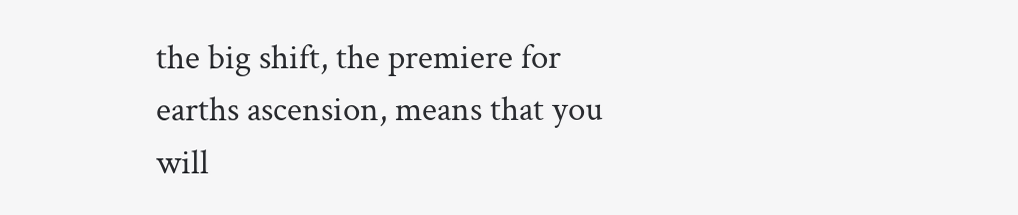the big shift, the premiere for earths ascension, means that you will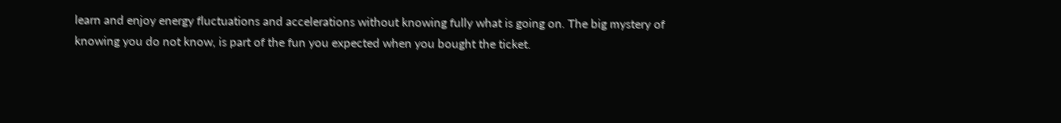learn and enjoy energy fluctuations and accelerations without knowing fully what is going on. The big mystery of knowing you do not know, is part of the fun you expected when you bought the ticket.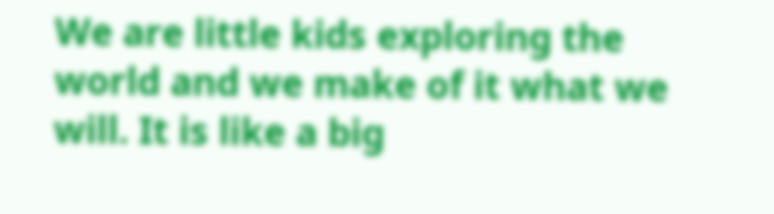We are little kids exploring the world and we make of it what we will. It is like a big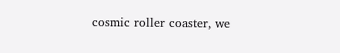cosmic roller coaster, we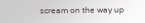scream on the way up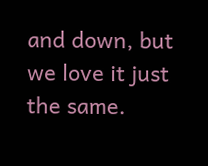and down, but we love it just the same.